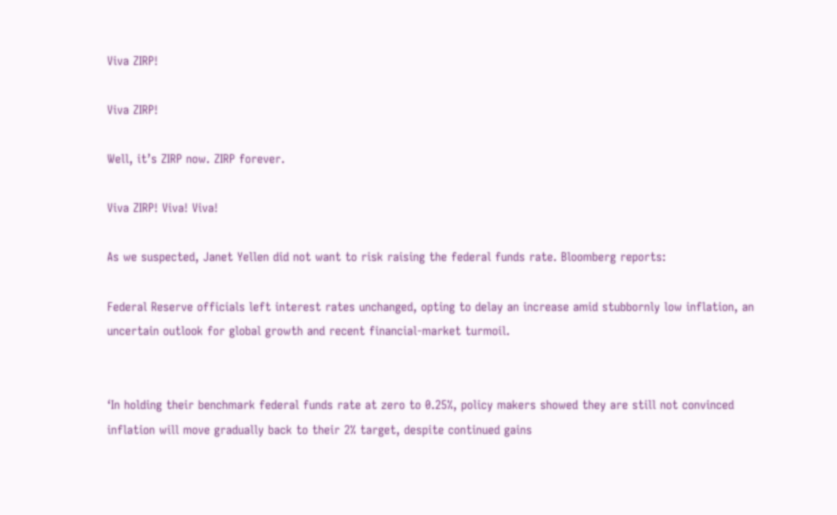Viva ZIRP!

Viva ZIRP!

Well, it’s ZIRP now. ZIRP forever.

Viva ZIRP! Viva! Viva!

As we suspected, Janet Yellen did not want to risk raising the federal funds rate. Bloomberg reports:

Federal Reserve officials left interest rates unchanged, opting to delay an increase amid stubbornly low inflation, an uncertain outlook for global growth and recent financial-market turmoil.


‘In holding their benchmark federal funds rate at zero to 0.25%, policy makers showed they are still not convinced inflation will move gradually back to their 2% target, despite continued gains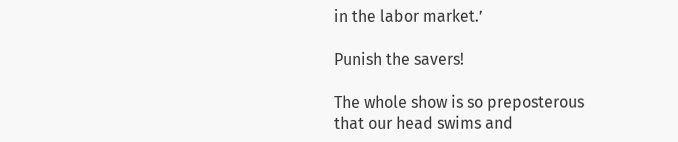in the labor market.’

Punish the savers!

The whole show is so preposterous that our head swims and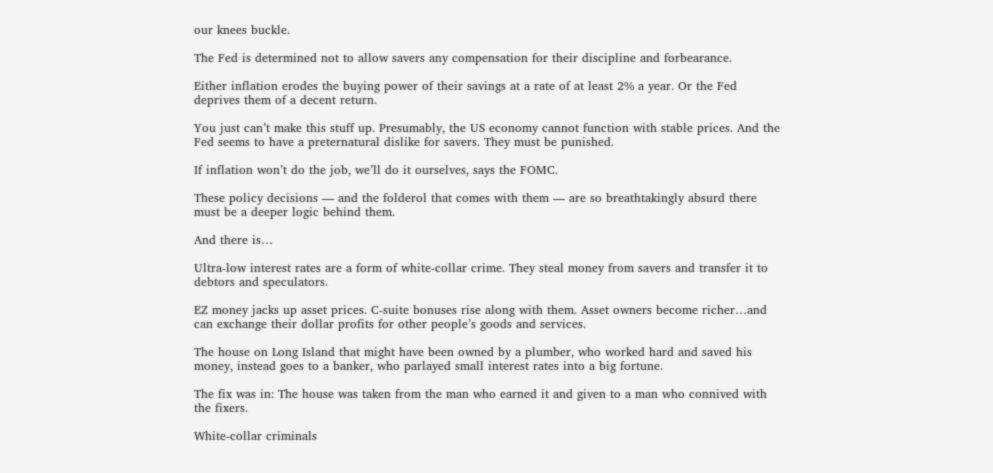our knees buckle.

The Fed is determined not to allow savers any compensation for their discipline and forbearance.

Either inflation erodes the buying power of their savings at a rate of at least 2% a year. Or the Fed deprives them of a decent return.

You just can’t make this stuff up. Presumably, the US economy cannot function with stable prices. And the Fed seems to have a preternatural dislike for savers. They must be punished.

If inflation won’t do the job, we’ll do it ourselves, says the FOMC.

These policy decisions — and the folderol that comes with them — are so breathtakingly absurd there must be a deeper logic behind them.

And there is…

Ultra-low interest rates are a form of white-collar crime. They steal money from savers and transfer it to debtors and speculators.

EZ money jacks up asset prices. C-suite bonuses rise along with them. Asset owners become richer…and can exchange their dollar profits for other people’s goods and services.

The house on Long Island that might have been owned by a plumber, who worked hard and saved his money, instead goes to a banker, who parlayed small interest rates into a big fortune.

The fix was in: The house was taken from the man who earned it and given to a man who connived with the fixers.

White-collar criminals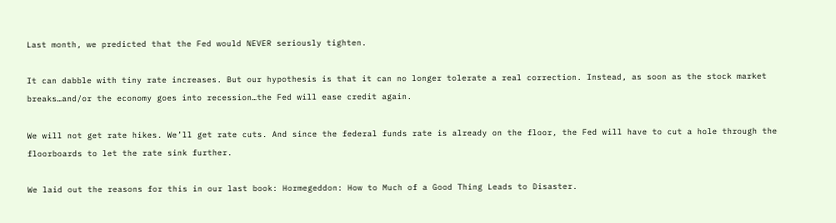Last month, we predicted that the Fed would NEVER seriously tighten.

It can dabble with tiny rate increases. But our hypothesis is that it can no longer tolerate a real correction. Instead, as soon as the stock market breaks…and/or the economy goes into recession…the Fed will ease credit again.

We will not get rate hikes. We’ll get rate cuts. And since the federal funds rate is already on the floor, the Fed will have to cut a hole through the floorboards to let the rate sink further.

We laid out the reasons for this in our last book: Hormegeddon: How to Much of a Good Thing Leads to Disaster.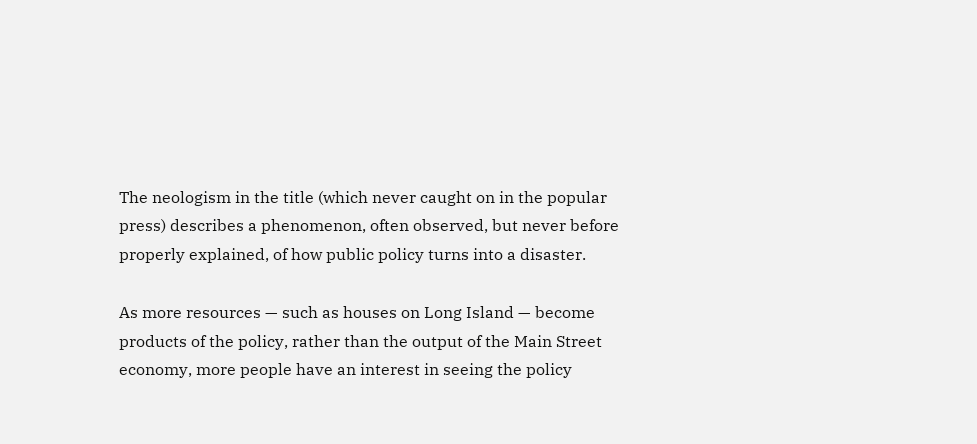The neologism in the title (which never caught on in the popular press) describes a phenomenon, often observed, but never before properly explained, of how public policy turns into a disaster.

As more resources — such as houses on Long Island — become products of the policy, rather than the output of the Main Street economy, more people have an interest in seeing the policy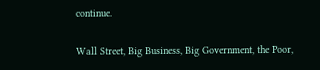continue.

Wall Street, Big Business, Big Government, the Poor,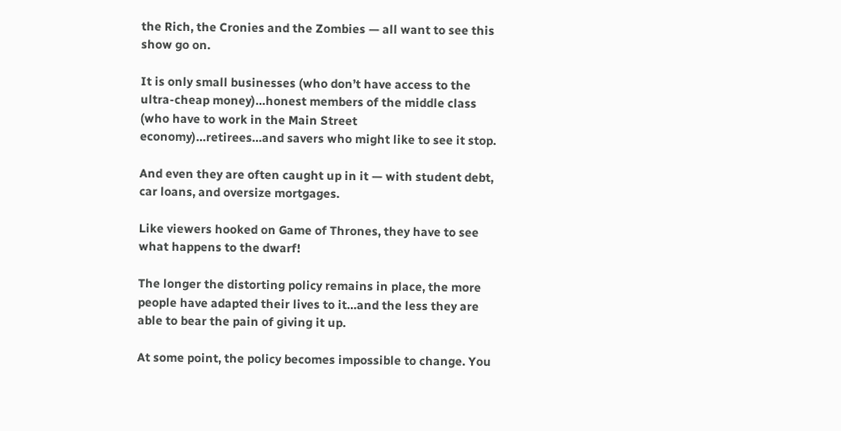the Rich, the Cronies and the Zombies — all want to see this show go on.

It is only small businesses (who don’t have access to the ultra-cheap money)…honest members of the middle class (who have to work in the Main Street economy)…retirees…and savers who might like to see it stop.

And even they are often caught up in it — with student debt, car loans, and oversize mortgages.

Like viewers hooked on Game of Thrones, they have to see what happens to the dwarf!

The longer the distorting policy remains in place, the more people have adapted their lives to it…and the less they are able to bear the pain of giving it up.

At some point, the policy becomes impossible to change. You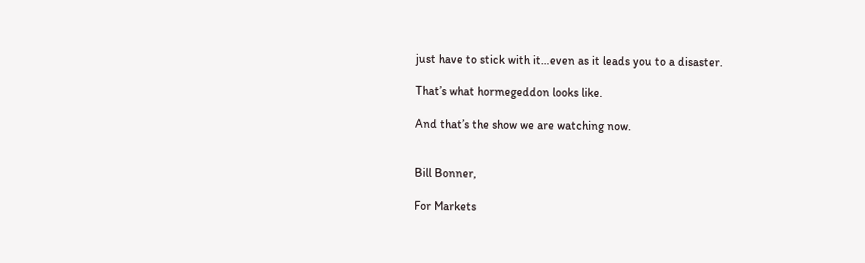just have to stick with it…even as it leads you to a disaster.

That’s what hormegeddon looks like.

And that’s the show we are watching now.


Bill Bonner,

For Markets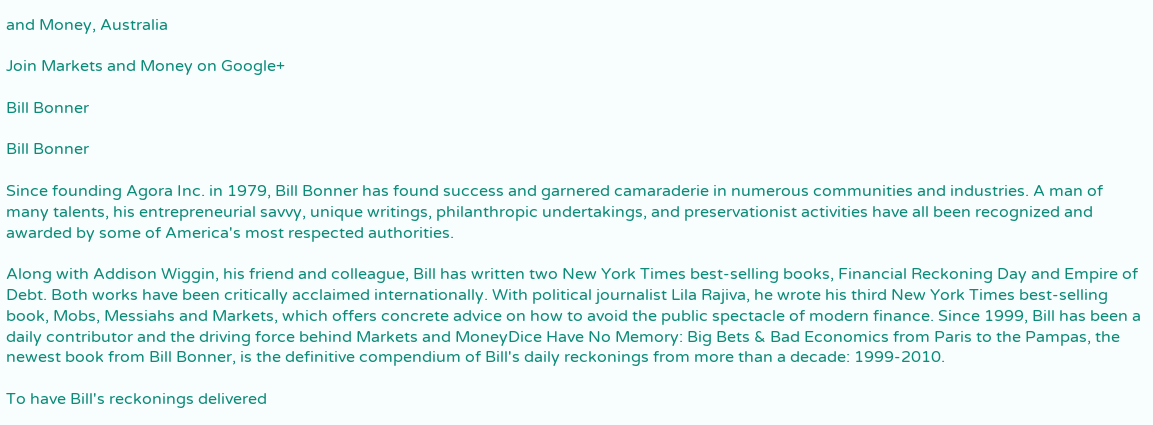and Money, Australia

Join Markets and Money on Google+

Bill Bonner

Bill Bonner

Since founding Agora Inc. in 1979, Bill Bonner has found success and garnered camaraderie in numerous communities and industries. A man of many talents, his entrepreneurial savvy, unique writings, philanthropic undertakings, and preservationist activities have all been recognized and awarded by some of America's most respected authorities.

Along with Addison Wiggin, his friend and colleague, Bill has written two New York Times best-selling books, Financial Reckoning Day and Empire of Debt. Both works have been critically acclaimed internationally. With political journalist Lila Rajiva, he wrote his third New York Times best-selling book, Mobs, Messiahs and Markets, which offers concrete advice on how to avoid the public spectacle of modern finance. Since 1999, Bill has been a daily contributor and the driving force behind Markets and MoneyDice Have No Memory: Big Bets & Bad Economics from Paris to the Pampas, the newest book from Bill Bonner, is the definitive compendium of Bill's daily reckonings from more than a decade: 1999-2010.

To have Bill's reckonings delivered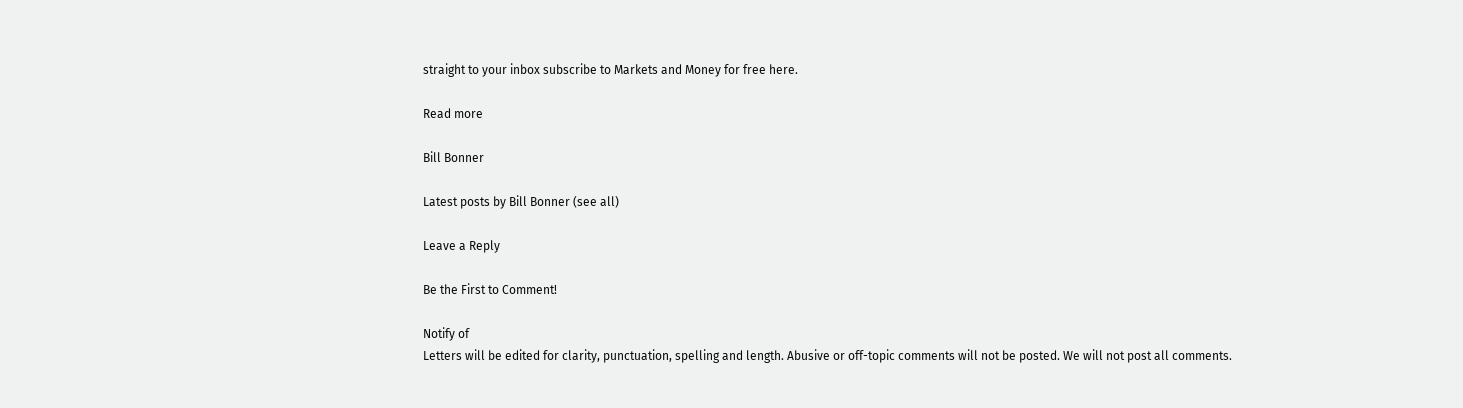straight to your inbox subscribe to Markets and Money for free here.

Read more

Bill Bonner

Latest posts by Bill Bonner (see all)

Leave a Reply

Be the First to Comment!

Notify of
Letters will be edited for clarity, punctuation, spelling and length. Abusive or off-topic comments will not be posted. We will not post all comments.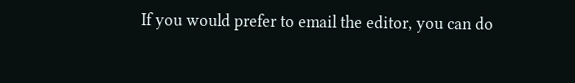If you would prefer to email the editor, you can do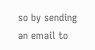so by sending an email to